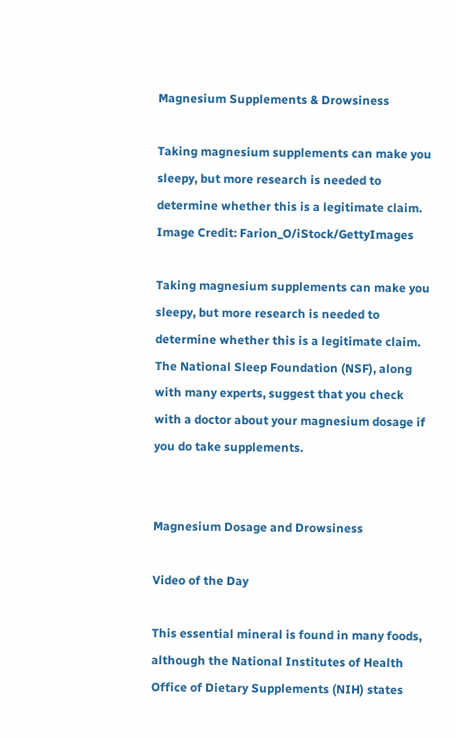Magnesium Supplements & Drowsiness

Taking magnesium supplements can make you sleepy, but more research is needed to determine whether this is a legitimate claim.
Image Credit: Farion_O/iStock/GettyImages

Taking magnesium supplements can make you sleepy, but more research is needed to determine whether this is a legitimate claim. The National Sleep Foundation (NSF), along with many experts, suggest that you check with a doctor about your magnesium dosage if you do take supplements.


Magnesium Dosage and Drowsiness

Video of the Day

This essential mineral is found in many foods, although the National Institutes of Health Office of Dietary Supplements (NIH) states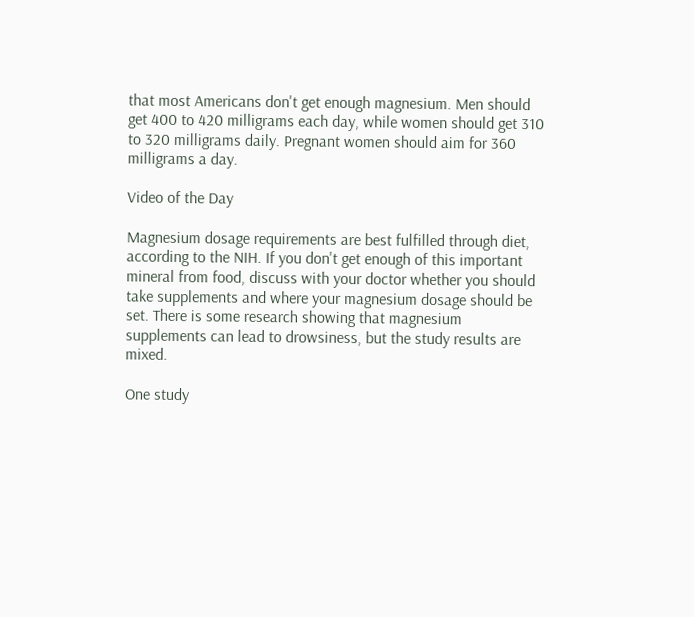that most Americans don't get enough magnesium. Men should get 400 to 420 milligrams each day, while women should get 310 to 320 milligrams daily. Pregnant women should aim for 360 milligrams a day.

Video of the Day

Magnesium dosage requirements are best fulfilled through diet, according to the NIH. If you don't get enough of this important mineral from food, discuss with your doctor whether you should take supplements and where your magnesium dosage should be set. There is some research showing that magnesium supplements can lead to drowsiness, but the study results are mixed.

One study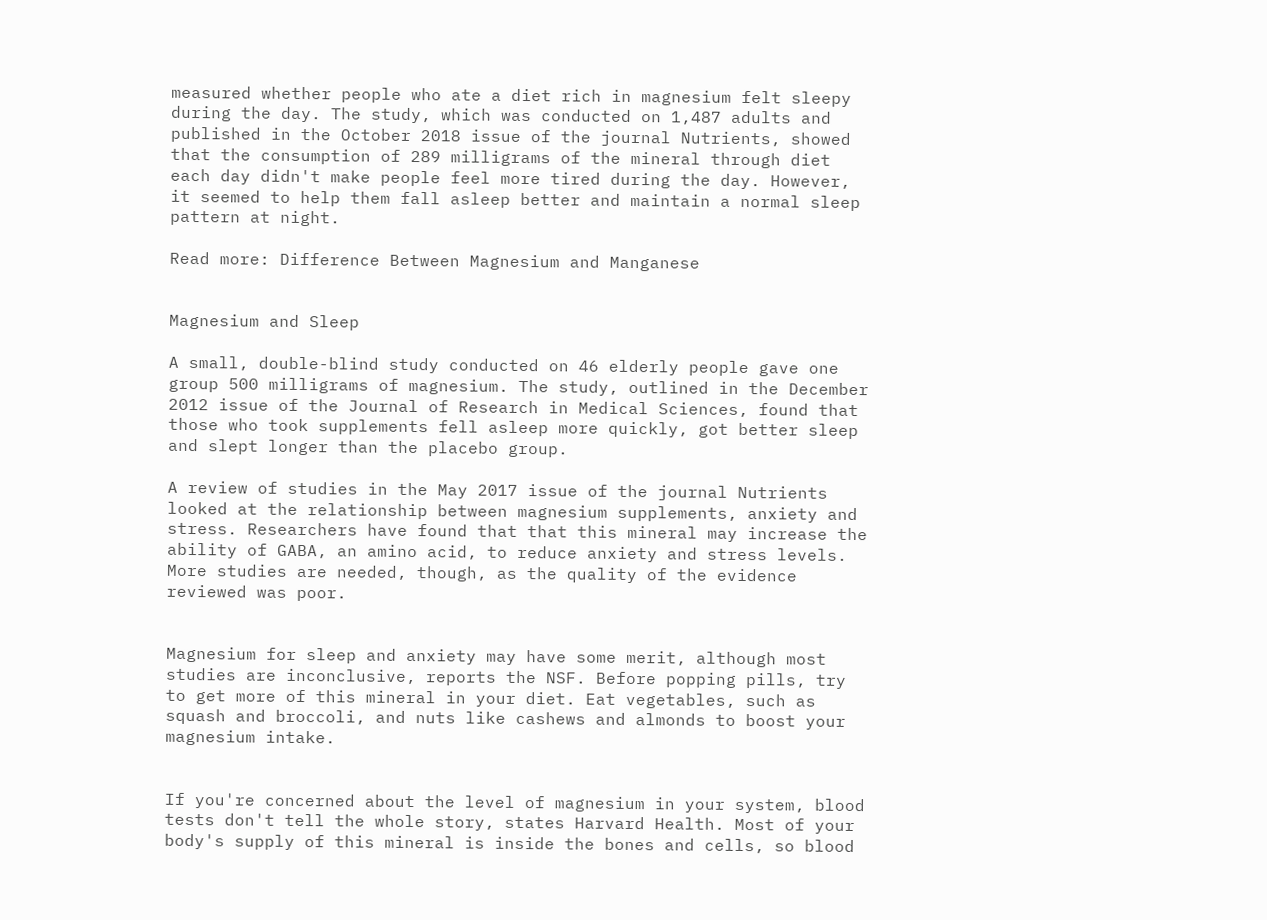measured whether people who ate a diet rich in magnesium felt sleepy during the day. The study, which was conducted on 1,487 adults and published in the October 2018 issue of the journal Nutrients, showed that the consumption of 289 milligrams of the mineral through diet each day didn't make people feel more tired during the day. However, it seemed to help them fall asleep better and maintain a normal sleep pattern at night.

Read more: Difference Between Magnesium and Manganese


Magnesium and Sleep

A small, double-blind study conducted on 46 elderly people gave one group 500 milligrams of magnesium. The study, outlined in the December 2012 issue of the Journal of Research in Medical Sciences, found that those who took supplements fell asleep more quickly, got better sleep and slept longer than the placebo group.

A review of studies in the May 2017 issue of the journal Nutrients looked at the relationship between magnesium supplements, anxiety and stress. Researchers have found that that this mineral may increase the ability of GABA, an amino acid, to reduce anxiety and stress levels. More studies are needed, though, as the quality of the evidence reviewed was poor.


Magnesium for sleep and anxiety may have some merit, although most studies are inconclusive, reports the NSF. Before popping pills, try to get more of this mineral in your diet. Eat vegetables, such as squash and broccoli, and nuts like cashews and almonds to boost your magnesium intake.


If you're concerned about the level of magnesium in your system, blood tests don't tell the whole story, states Harvard Health. Most of your body's supply of this mineral is inside the bones and cells, so blood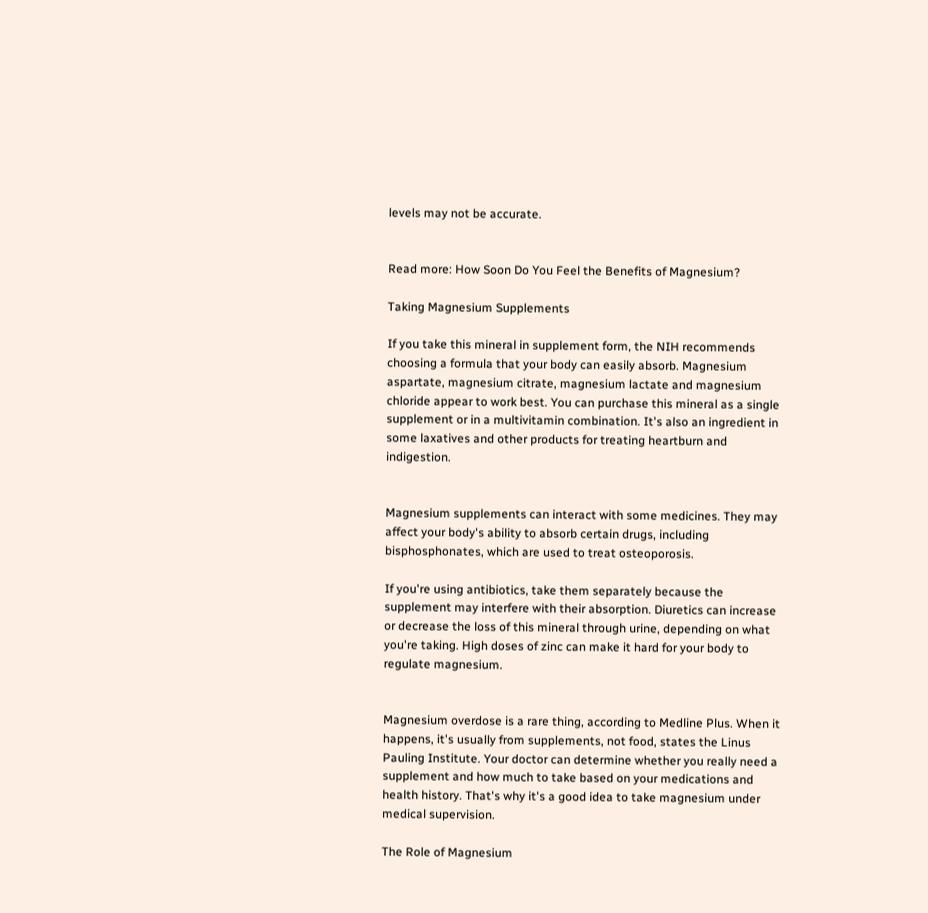levels may not be accurate.


Read more: How Soon Do You Feel the Benefits of Magnesium?

Taking Magnesium Supplements

If you take this mineral in supplement form, the NIH recommends choosing a formula that your body can easily absorb. Magnesium aspartate, magnesium citrate, magnesium lactate and magnesium chloride appear to work best. You can purchase this mineral as a single supplement or in a multivitamin combination. It's also an ingredient in some laxatives and other products for treating heartburn and indigestion.


Magnesium supplements can interact with some medicines. They may affect your body's ability to absorb certain drugs, including bisphosphonates, which are used to treat osteoporosis.

If you're using antibiotics, take them separately because the supplement may interfere with their absorption. Diuretics can increase or decrease the loss of this mineral through urine, depending on what you're taking. High doses of zinc can make it hard for your body to regulate magnesium.


Magnesium overdose is a rare thing, according to Medline Plus. When it happens, it's usually from supplements, not food, states the Linus Pauling Institute. Your doctor can determine whether you really need a supplement and how much to take based on your medications and health history. That's why it's a good idea to take magnesium under medical supervision.

The Role of Magnesium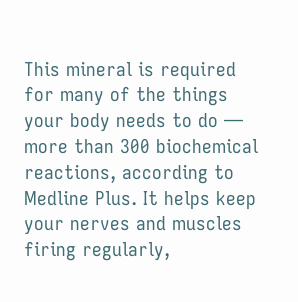This mineral is required for many of the things your body needs to do — more than 300 biochemical reactions, according to Medline Plus. It helps keep your nerves and muscles firing regularly,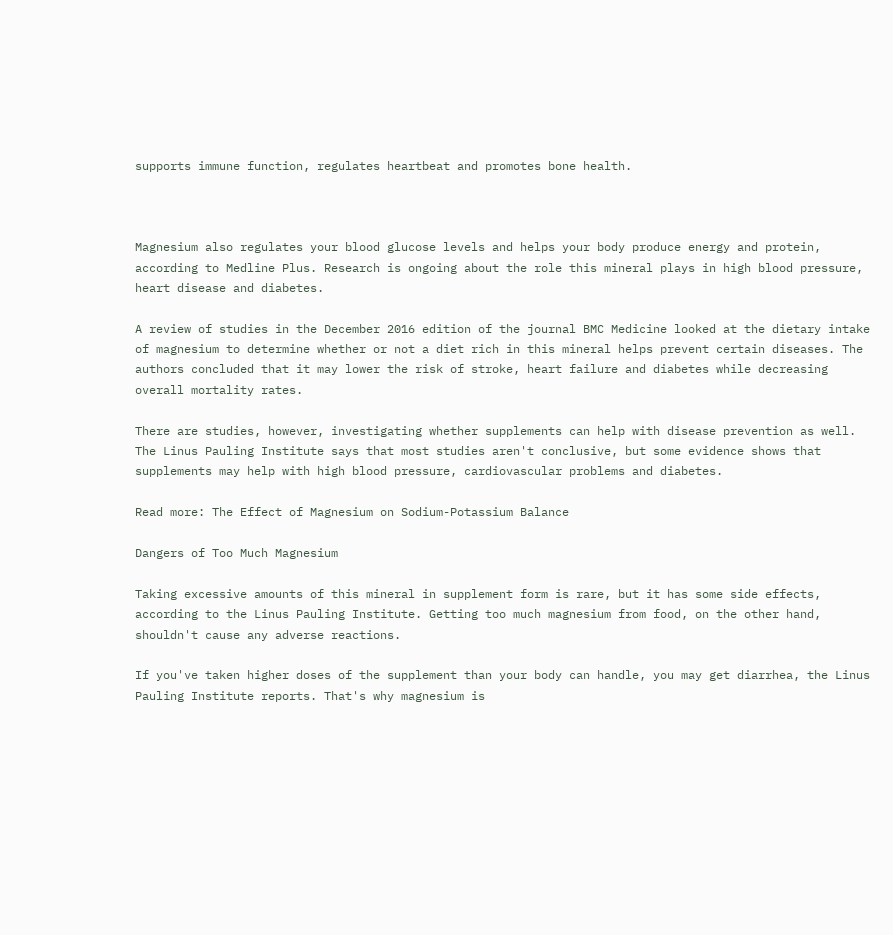supports immune function, regulates heartbeat and promotes bone health.



Magnesium also regulates your blood glucose levels and helps your body produce energy and protein, according to Medline Plus. Research is ongoing about the role this mineral plays in high blood pressure, heart disease and diabetes.

A review of studies in the December 2016 edition of the journal BMC Medicine looked at the dietary intake of magnesium to determine whether or not a diet rich in this mineral helps prevent certain diseases. The authors concluded that it may lower the risk of stroke, heart failure and diabetes while decreasing overall mortality rates.

There are studies, however, investigating whether supplements can help with disease prevention as well. The Linus Pauling Institute says that most studies aren't conclusive, but some evidence shows that supplements may help with high blood pressure, cardiovascular problems and diabetes.

Read more: The Effect of Magnesium on Sodium-Potassium Balance

Dangers of Too Much Magnesium

Taking excessive amounts of this mineral in supplement form is rare, but it has some side effects, according to the Linus Pauling Institute. Getting too much magnesium from food, on the other hand, shouldn't cause any adverse reactions.

If you've taken higher doses of the supplement than your body can handle, you may get diarrhea, the Linus Pauling Institute reports. That's why magnesium is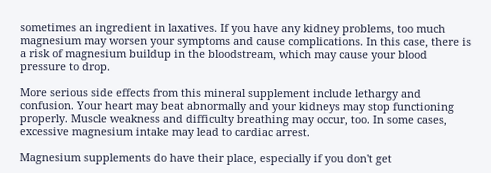sometimes an ingredient in laxatives. If you have any kidney problems, too much magnesium may worsen your symptoms and cause complications. In this case, there is a risk of magnesium buildup in the bloodstream, which may cause your blood pressure to drop.

More serious side effects from this mineral supplement include lethargy and confusion. Your heart may beat abnormally and your kidneys may stop functioning properly. Muscle weakness and difficulty breathing may occur, too. In some cases, excessive magnesium intake may lead to cardiac arrest.

Magnesium supplements do have their place, especially if you don't get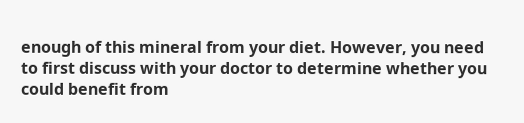enough of this mineral from your diet. However, you need to first discuss with your doctor to determine whether you could benefit from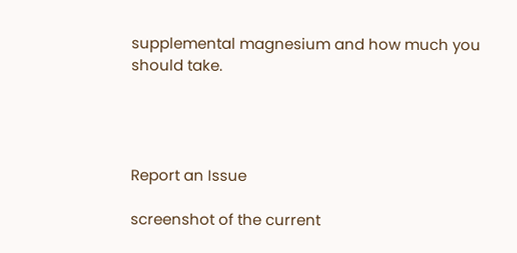supplemental magnesium and how much you should take.




Report an Issue

screenshot of the current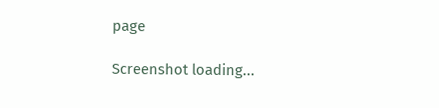page

Screenshot loading...